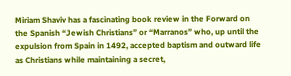Miriam Shaviv has a fascinating book review in the Forward on the Spanish “Jewish Christians” or “Marranos” who, up until the expulsion from Spain in 1492, accepted baptism and outward life as Christians while maintaining a secret,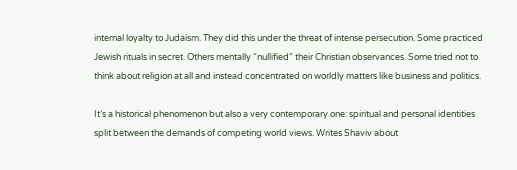internal loyalty to Judaism. They did this under the threat of intense persecution. Some practiced Jewish rituals in secret. Others mentally “nullified” their Christian observances. Some tried not to think about religion at all and instead concentrated on worldly matters like business and politics.

It’s a historical phenomenon but also a very contemporary one: spiritual and personal identities split between the demands of competing world views. Writes Shaviv about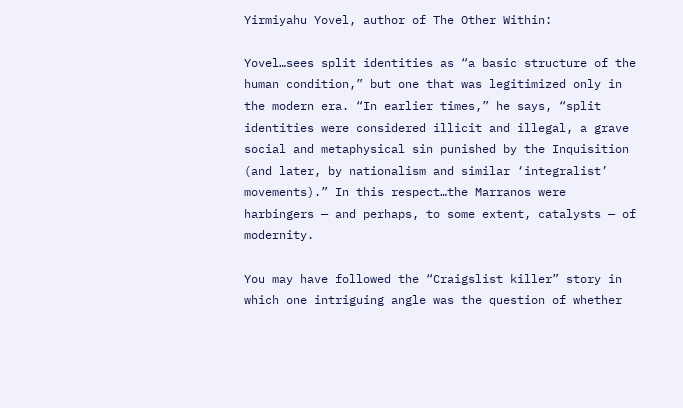Yirmiyahu Yovel, author of The Other Within:

Yovel…sees split identities as “a basic structure of the human condition,” but one that was legitimized only in the modern era. “In earlier times,” he says, “split identities were considered illicit and illegal, a grave social and metaphysical sin punished by the Inquisition (and later, by nationalism and similar ‘integralist’ movements).” In this respect…the Marranos were harbingers — and perhaps, to some extent, catalysts — of modernity.

You may have followed the “Craigslist killer” story in which one intriguing angle was the question of whether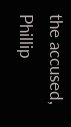the accused, Phillip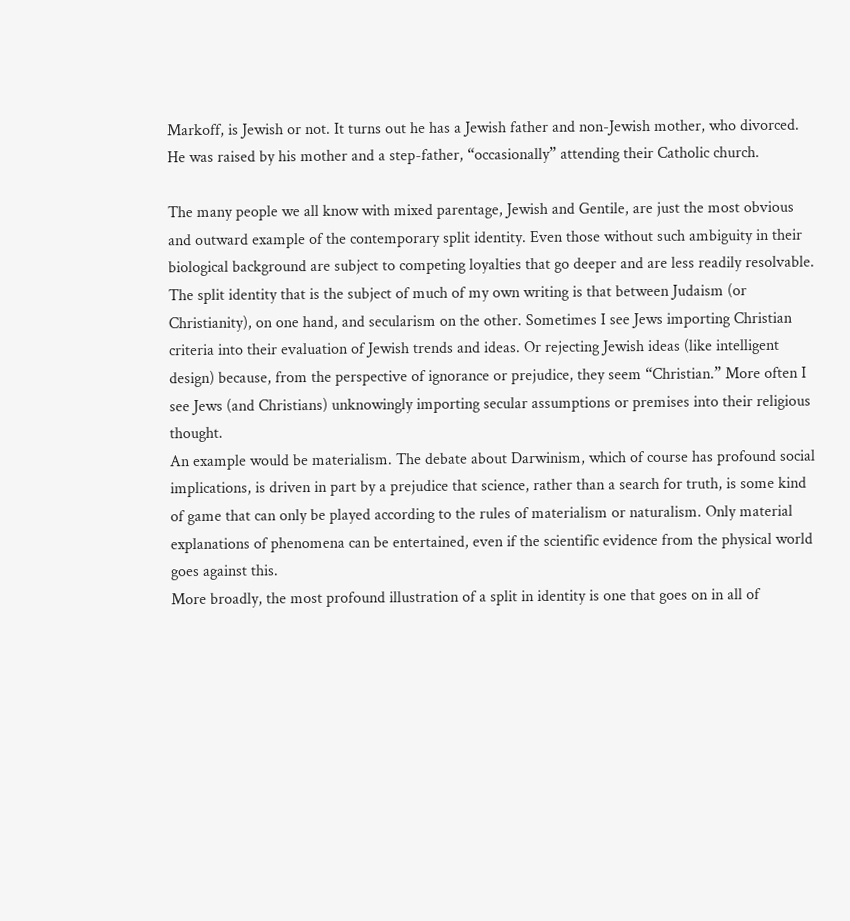Markoff, is Jewish or not. It turns out he has a Jewish father and non-Jewish mother, who divorced. He was raised by his mother and a step-father, “occasionally” attending their Catholic church.

The many people we all know with mixed parentage, Jewish and Gentile, are just the most obvious and outward example of the contemporary split identity. Even those without such ambiguity in their biological background are subject to competing loyalties that go deeper and are less readily resolvable.
The split identity that is the subject of much of my own writing is that between Judaism (or Christianity), on one hand, and secularism on the other. Sometimes I see Jews importing Christian criteria into their evaluation of Jewish trends and ideas. Or rejecting Jewish ideas (like intelligent design) because, from the perspective of ignorance or prejudice, they seem “Christian.” More often I see Jews (and Christians) unknowingly importing secular assumptions or premises into their religious thought.
An example would be materialism. The debate about Darwinism, which of course has profound social implications, is driven in part by a prejudice that science, rather than a search for truth, is some kind of game that can only be played according to the rules of materialism or naturalism. Only material explanations of phenomena can be entertained, even if the scientific evidence from the physical world goes against this.
More broadly, the most profound illustration of a split in identity is one that goes on in all of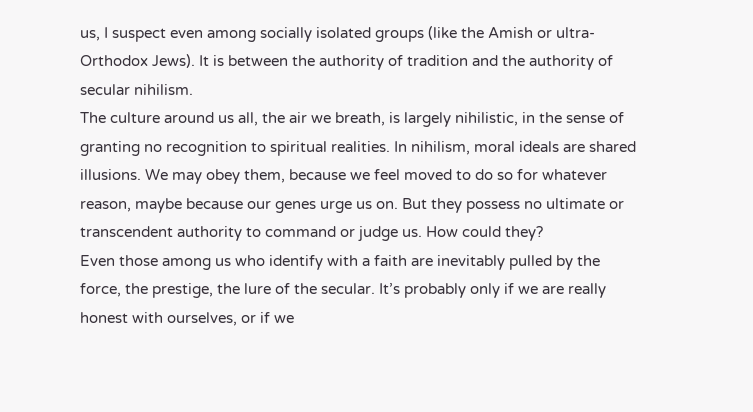us, I suspect even among socially isolated groups (like the Amish or ultra-Orthodox Jews). It is between the authority of tradition and the authority of secular nihilism.
The culture around us all, the air we breath, is largely nihilistic, in the sense of granting no recognition to spiritual realities. In nihilism, moral ideals are shared illusions. We may obey them, because we feel moved to do so for whatever reason, maybe because our genes urge us on. But they possess no ultimate or transcendent authority to command or judge us. How could they?
Even those among us who identify with a faith are inevitably pulled by the force, the prestige, the lure of the secular. It’s probably only if we are really honest with ourselves, or if we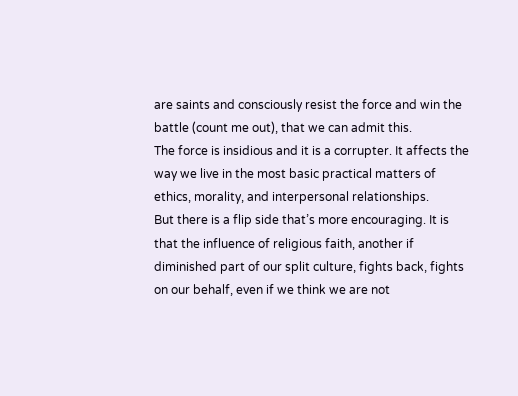are saints and consciously resist the force and win the battle (count me out), that we can admit this.
The force is insidious and it is a corrupter. It affects the way we live in the most basic practical matters of ethics, morality, and interpersonal relationships.
But there is a flip side that’s more encouraging. It is that the influence of religious faith, another if diminished part of our split culture, fights back, fights on our behalf, even if we think we are not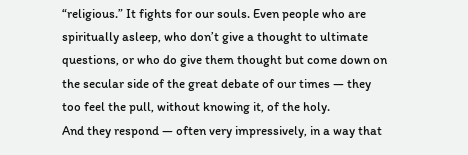“religious.” It fights for our souls. Even people who are spiritually asleep, who don’t give a thought to ultimate questions, or who do give them thought but come down on the secular side of the great debate of our times — they too feel the pull, without knowing it, of the holy.
And they respond — often very impressively, in a way that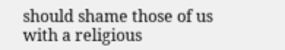should shame those of us with a religious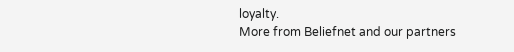loyalty.
More from Beliefnet and our partners